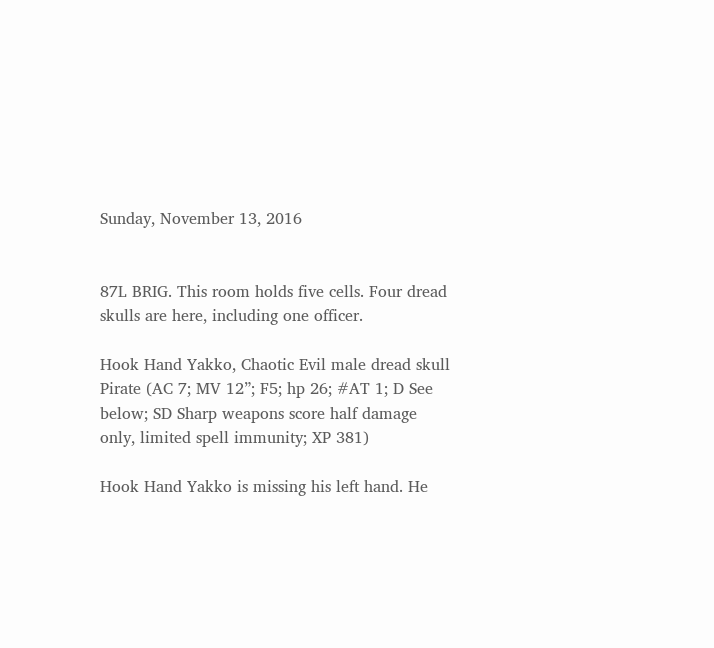Sunday, November 13, 2016


87L BRIG. This room holds five cells. Four dread skulls are here, including one officer.

Hook Hand Yakko, Chaotic Evil male dread skull Pirate (AC 7; MV 12”; F5; hp 26; #AT 1; D See below; SD Sharp weapons score half damage only, limited spell immunity; XP 381)

Hook Hand Yakko is missing his left hand. He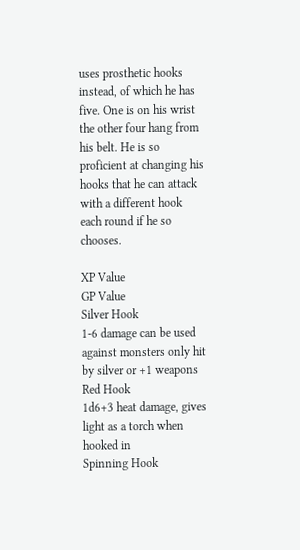uses prosthetic hooks instead, of which he has five. One is on his wrist the other four hang from his belt. He is so proficient at changing his hooks that he can attack with a different hook each round if he so chooses.

XP Value
GP Value
Silver Hook
1-6 damage can be used against monsters only hit by silver or +1 weapons
Red Hook
1d6+3 heat damage, gives light as a torch when hooked in
Spinning Hook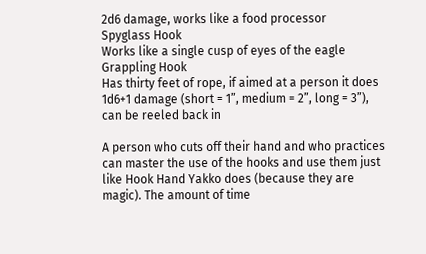2d6 damage, works like a food processor
Spyglass Hook
Works like a single cusp of eyes of the eagle
Grappling Hook
Has thirty feet of rope, if aimed at a person it does 1d6+1 damage (short = 1”, medium = 2”, long = 3”), can be reeled back in

A person who cuts off their hand and who practices can master the use of the hooks and use them just like Hook Hand Yakko does (because they are magic). The amount of time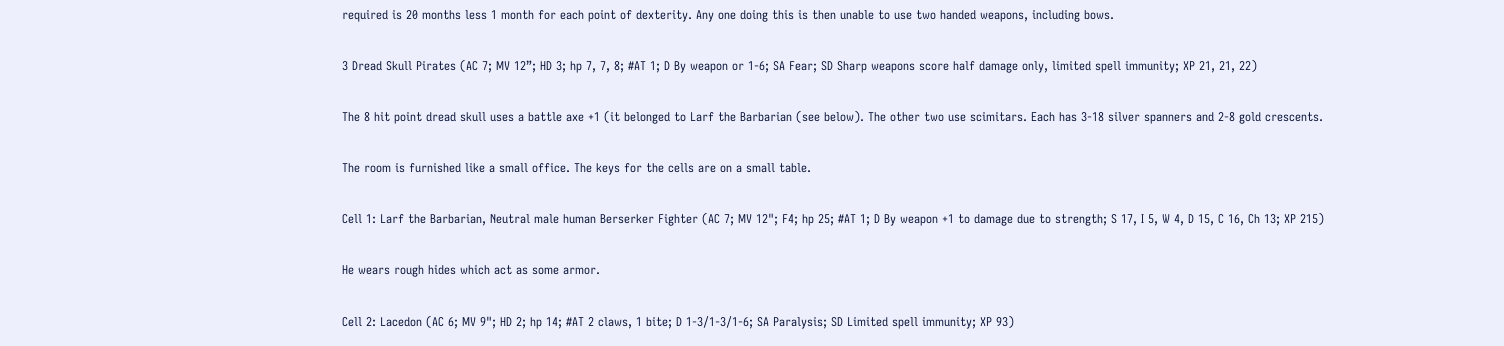required is 20 months less 1 month for each point of dexterity. Any one doing this is then unable to use two handed weapons, including bows.

3 Dread Skull Pirates (AC 7; MV 12”; HD 3; hp 7, 7, 8; #AT 1; D By weapon or 1-6; SA Fear; SD Sharp weapons score half damage only, limited spell immunity; XP 21, 21, 22)

The 8 hit point dread skull uses a battle axe +1 (it belonged to Larf the Barbarian (see below). The other two use scimitars. Each has 3-18 silver spanners and 2-8 gold crescents.

The room is furnished like a small office. The keys for the cells are on a small table.

Cell 1: Larf the Barbarian, Neutral male human Berserker Fighter (AC 7; MV 12"; F4; hp 25; #AT 1; D By weapon +1 to damage due to strength; S 17, I 5, W 4, D 15, C 16, Ch 13; XP 215)

He wears rough hides which act as some armor.

Cell 2: Lacedon (AC 6; MV 9"; HD 2; hp 14; #AT 2 claws, 1 bite; D 1-3/1-3/1-6; SA Paralysis; SD Limited spell immunity; XP 93)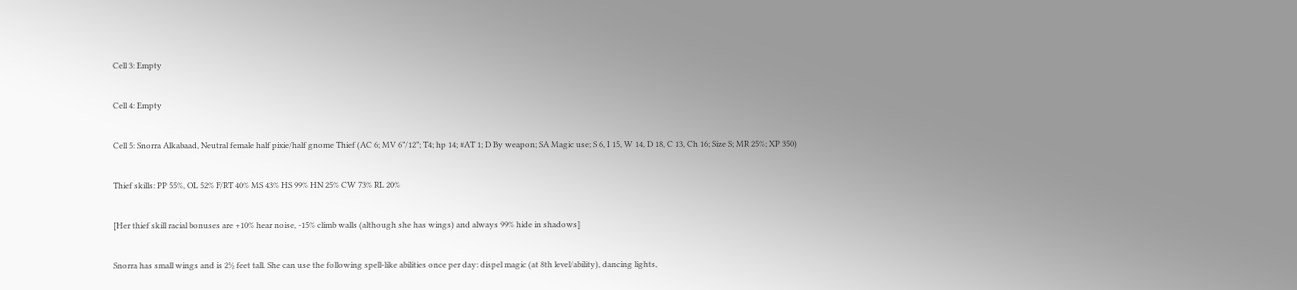Cell 3: Empty

Cell 4: Empty

Cell 5: Snorra Alkabaad, Neutral female half pixie/half gnome Thief (AC 6; MV 6”/12”; T4; hp 14; #AT 1; D By weapon; SA Magic use; S 6, I 15, W 14, D 18, C 13, Ch 16; Size S; MR 25%; XP 350)

Thief skills: PP 55%, OL 52% F/RT 40% MS 43% HS 99% HN 25% CW 73% RL 20%

[Her thief skill racial bonuses are +10% hear noise, -15% climb walls (although she has wings) and always 99% hide in shadows]

Snorra has small wings and is 2½ feet tall. She can use the following spell-like abilities once per day: dispel magic (at 8th level/ability), dancing lights,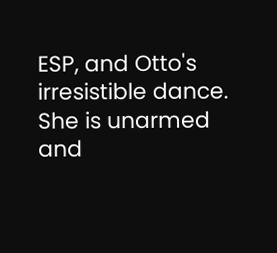ESP, and Otto's irresistible dance. She is unarmed and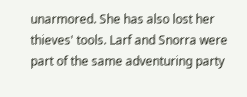unarmored. She has also lost her thieves' tools. Larf and Snorra were part of the same adventuring party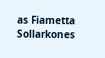as Fiametta Sollarkones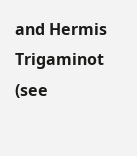and Hermis Trigaminot (see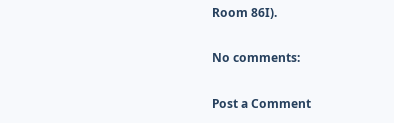Room 86I).

No comments:

Post a Comment